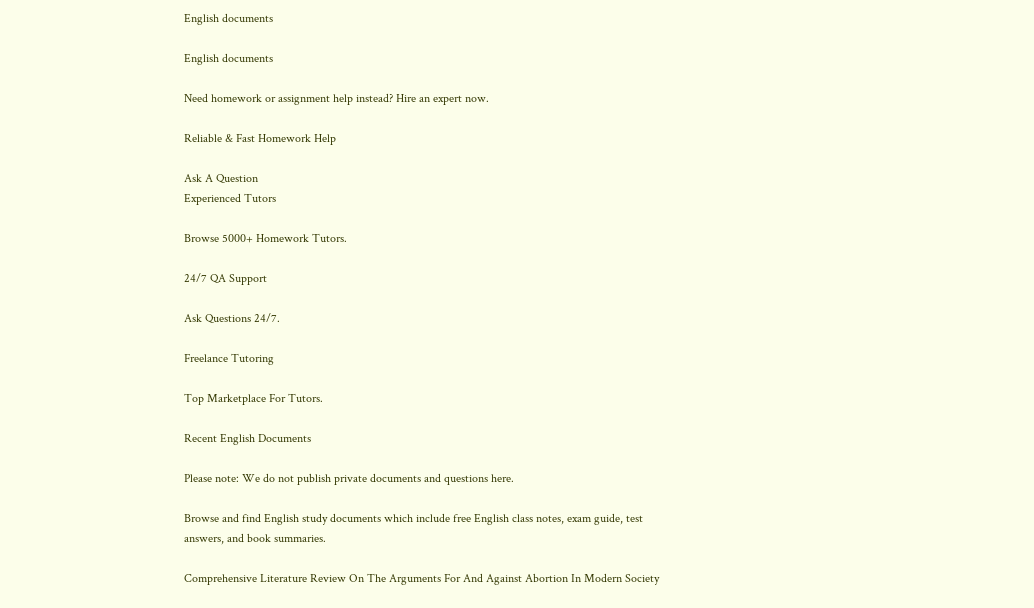English documents

English documents

Need homework or assignment help instead? Hire an expert now.

Reliable & Fast Homework Help

Ask A Question
Experienced Tutors

Browse 5000+ Homework Tutors.

24/7 QA Support

Ask Questions 24/7.

Freelance Tutoring

Top Marketplace For Tutors.

Recent English Documents

Please note: We do not publish private documents and questions here.

Browse and find English study documents which include free English class notes, exam guide, test answers, and book summaries.

Comprehensive Literature Review On The Arguments For And Against Abortion In Modern Society